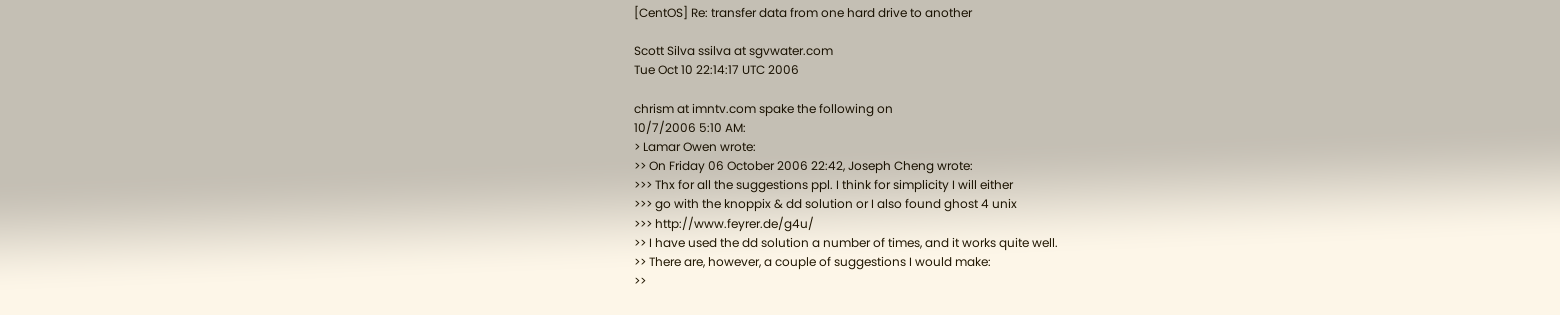[CentOS] Re: transfer data from one hard drive to another

Scott Silva ssilva at sgvwater.com
Tue Oct 10 22:14:17 UTC 2006

chrism at imntv.com spake the following on
10/7/2006 5:10 AM:
> Lamar Owen wrote:
>> On Friday 06 October 2006 22:42, Joseph Cheng wrote:
>>> Thx for all the suggestions ppl. I think for simplicity I will either
>>> go with the knoppix & dd solution or I also found ghost 4 unix
>>> http://www.feyrer.de/g4u/
>> I have used the dd solution a number of times, and it works quite well.
>> There are, however, a couple of suggestions I would make:
>>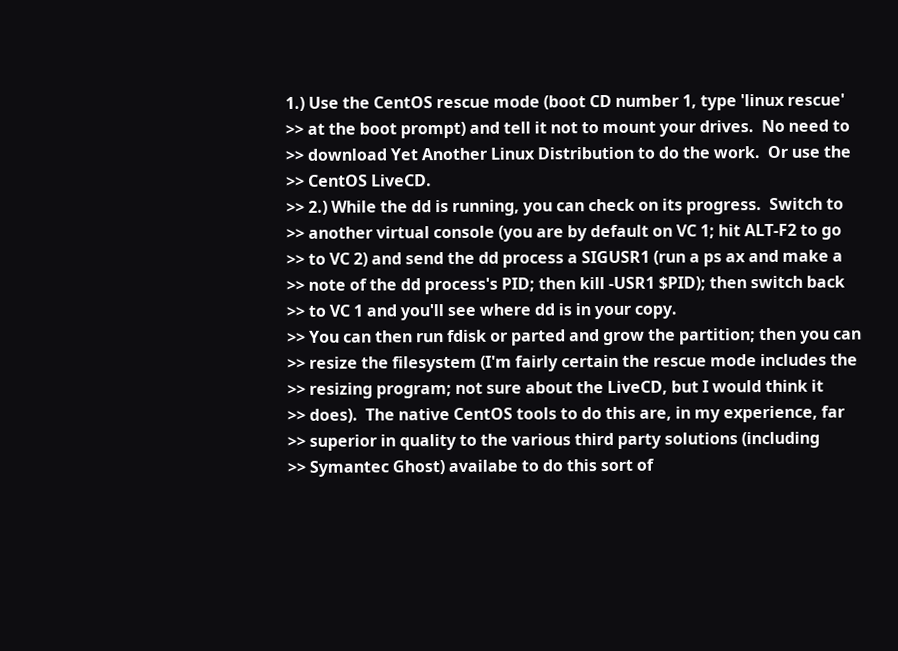1.) Use the CentOS rescue mode (boot CD number 1, type 'linux rescue'
>> at the boot prompt) and tell it not to mount your drives.  No need to
>> download Yet Another Linux Distribution to do the work.  Or use the
>> CentOS LiveCD.
>> 2.) While the dd is running, you can check on its progress.  Switch to
>> another virtual console (you are by default on VC 1; hit ALT-F2 to go
>> to VC 2) and send the dd process a SIGUSR1 (run a ps ax and make a
>> note of the dd process's PID; then kill -USR1 $PID); then switch back
>> to VC 1 and you'll see where dd is in your copy.
>> You can then run fdisk or parted and grow the partition; then you can
>> resize the filesystem (I'm fairly certain the rescue mode includes the
>> resizing program; not sure about the LiveCD, but I would think it
>> does).  The native CentOS tools to do this are, in my experience, far
>> superior in quality to the various third party solutions (including
>> Symantec Ghost) availabe to do this sort of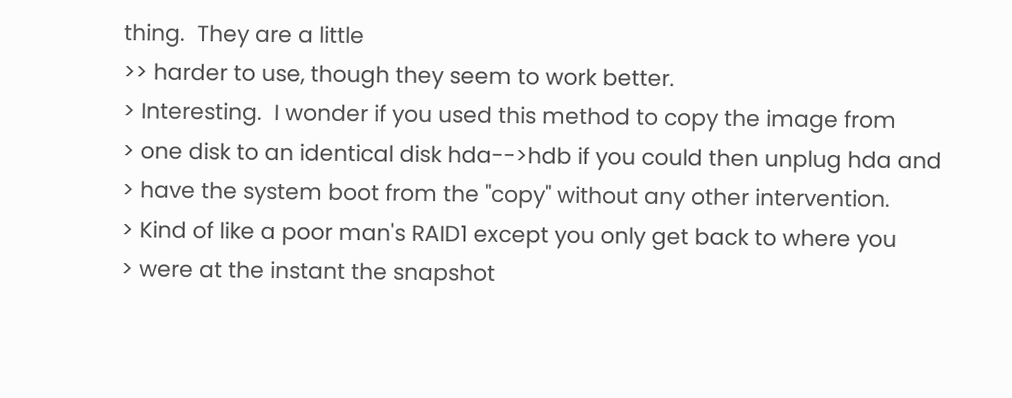thing.  They are a little
>> harder to use, though they seem to work better.
> Interesting.  I wonder if you used this method to copy the image from
> one disk to an identical disk hda-->hdb if you could then unplug hda and
> have the system boot from the "copy" without any other intervention.
> Kind of like a poor man's RAID1 except you only get back to where you
> were at the instant the snapshot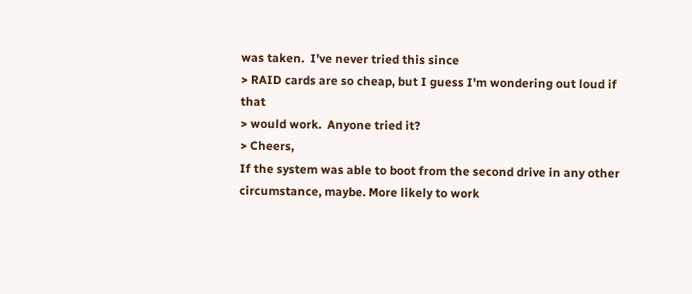was taken.  I've never tried this since
> RAID cards are so cheap, but I guess I'm wondering out loud if that
> would work.  Anyone tried it?
> Cheers,
If the system was able to boot from the second drive in any other
circumstance, maybe. More likely to work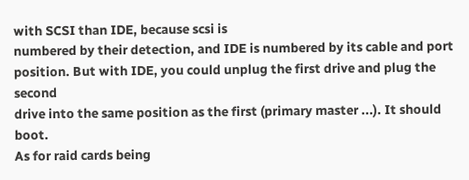with SCSI than IDE, because scsi is
numbered by their detection, and IDE is numbered by its cable and port
position. But with IDE, you could unplug the first drive and plug the second
drive into the same position as the first (primary master ...). It should boot.
As for raid cards being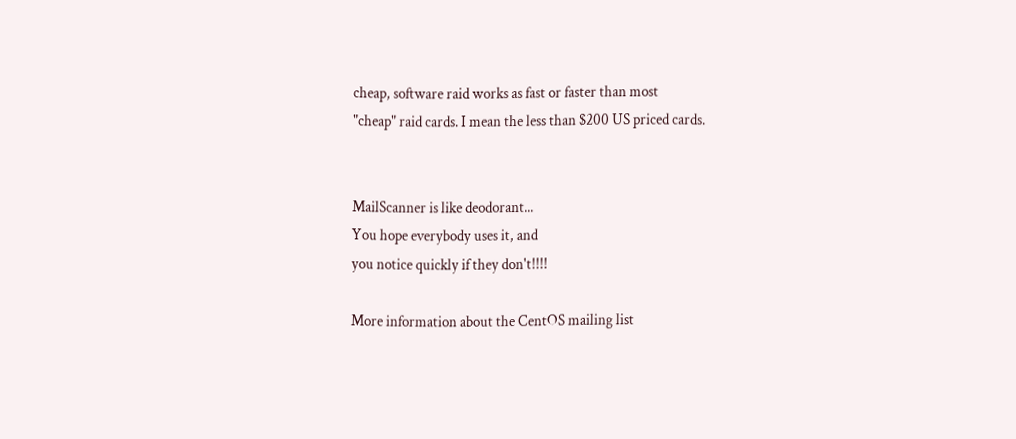cheap, software raid works as fast or faster than most
"cheap" raid cards. I mean the less than $200 US priced cards.


MailScanner is like deodorant...
You hope everybody uses it, and
you notice quickly if they don't!!!!

More information about the CentOS mailing list